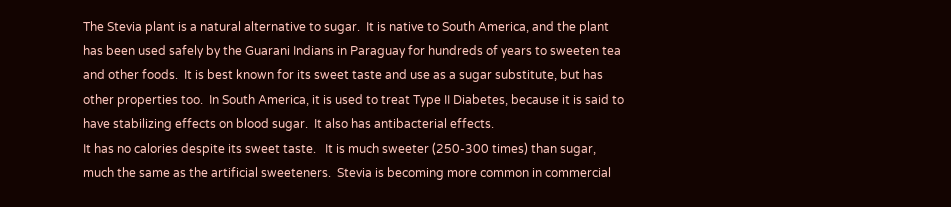The Stevia plant is a natural alternative to sugar.  It is native to South America, and the plant has been used safely by the Guarani Indians in Paraguay for hundreds of years to sweeten tea and other foods.  It is best known for its sweet taste and use as a sugar substitute, but has other properties too.  In South America, it is used to treat Type II Diabetes, because it is said to have stabilizing effects on blood sugar.  It also has antibacterial effects.
It has no calories despite its sweet taste.   It is much sweeter (250-300 times) than sugar, much the same as the artificial sweeteners.  Stevia is becoming more common in commercial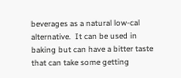beverages as a natural low-cal alternative.  It can be used in baking but can have a bitter taste that can take some getting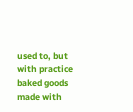used to, but with practice baked goods made with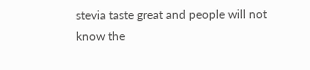stevia taste great and people will not know the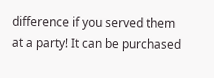difference if you served them at a party! It can be purchased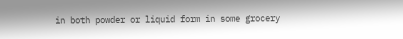in both powder or liquid form in some grocery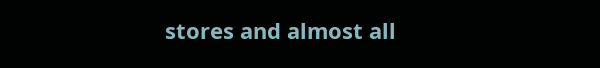stores and almost all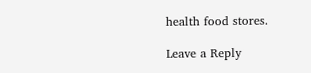health food stores.

Leave a Reply